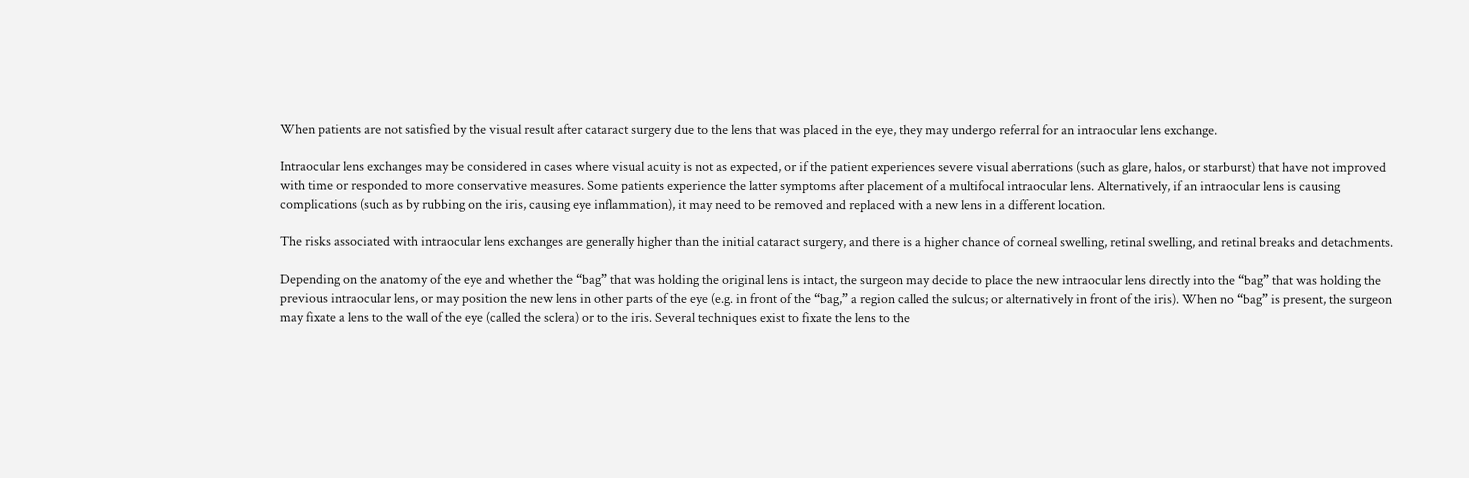When patients are not satisfied by the visual result after cataract surgery due to the lens that was placed in the eye, they may undergo referral for an intraocular lens exchange.

Intraocular lens exchanges may be considered in cases where visual acuity is not as expected, or if the patient experiences severe visual aberrations (such as glare, halos, or starburst) that have not improved with time or responded to more conservative measures. Some patients experience the latter symptoms after placement of a multifocal intraocular lens. Alternatively, if an intraocular lens is causing complications (such as by rubbing on the iris, causing eye inflammation), it may need to be removed and replaced with a new lens in a different location.

The risks associated with intraocular lens exchanges are generally higher than the initial cataract surgery, and there is a higher chance of corneal swelling, retinal swelling, and retinal breaks and detachments.

Depending on the anatomy of the eye and whether the “bag” that was holding the original lens is intact, the surgeon may decide to place the new intraocular lens directly into the “bag” that was holding the previous intraocular lens, or may position the new lens in other parts of the eye (e.g. in front of the “bag,” a region called the sulcus; or alternatively in front of the iris). When no “bag” is present, the surgeon may fixate a lens to the wall of the eye (called the sclera) or to the iris. Several techniques exist to fixate the lens to the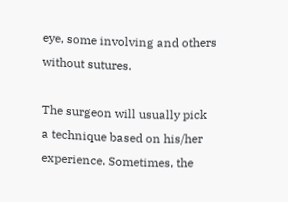eye, some involving and others without sutures.

The surgeon will usually pick a technique based on his/her experience. Sometimes, the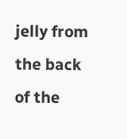jelly from the back of the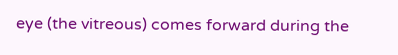eye (the vitreous) comes forward during the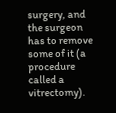surgery, and the surgeon has to remove some of it (a procedure called a vitrectomy).